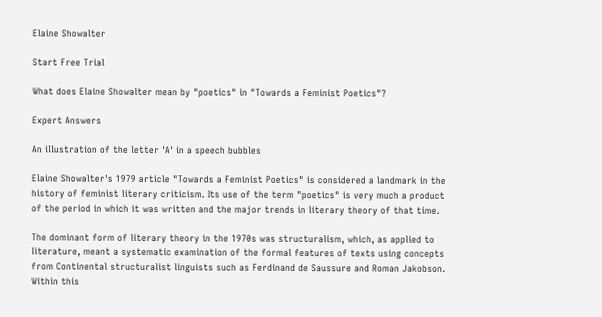Elaine Showalter

Start Free Trial

What does Elaine Showalter mean by "poetics" in "Towards a Feminist Poetics"?

Expert Answers

An illustration of the letter 'A' in a speech bubbles

Elaine Showalter's 1979 article "Towards a Feminist Poetics" is considered a landmark in the history of feminist literary criticism. Its use of the term "poetics" is very much a product of the period in which it was written and the major trends in literary theory of that time.

The dominant form of literary theory in the 1970s was structuralism, which, as applied to literature, meant a systematic examination of the formal features of texts using concepts from Continental structuralist linguists such as Ferdinand de Saussure and Roman Jakobson. Within this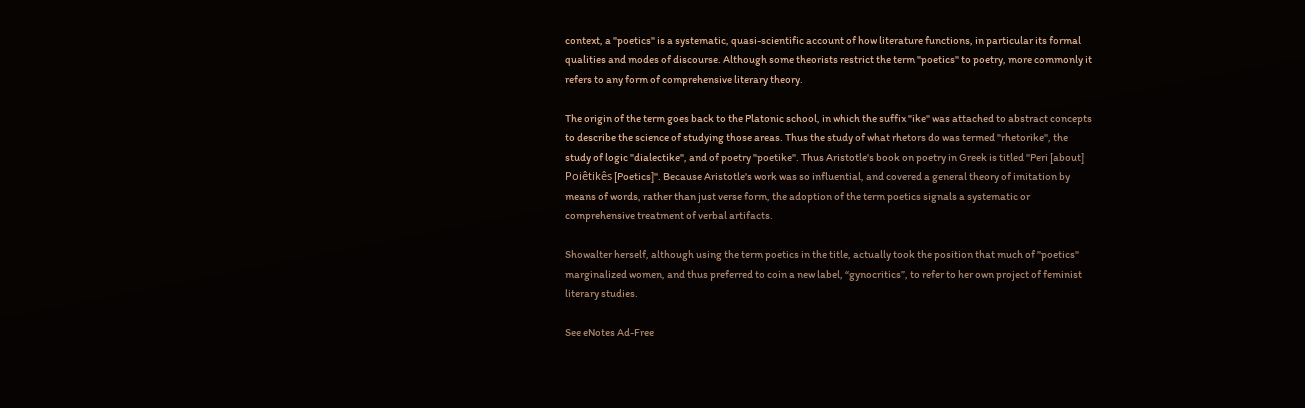context, a "poetics" is a systematic, quasi-scientific account of how literature functions, in particular its formal qualities and modes of discourse. Although some theorists restrict the term "poetics" to poetry, more commonly it refers to any form of comprehensive literary theory.

The origin of the term goes back to the Platonic school, in which the suffix "ike" was attached to abstract concepts to describe the science of studying those areas. Thus the study of what rhetors do was termed "rhetorike", the study of logic "dialectike", and of poetry "poetike". Thus Aristotle's book on poetry in Greek is titled "Peri [about] Poiêtikês [Poetics]". Because Aristotle's work was so influential, and covered a general theory of imitation by means of words, rather than just verse form, the adoption of the term poetics signals a systematic or comprehensive treatment of verbal artifacts.

Showalter herself, although using the term poetics in the title, actually took the position that much of "poetics" marginalized women, and thus preferred to coin a new label, “gynocritics”, to refer to her own project of feminist literary studies.

See eNotes Ad-Free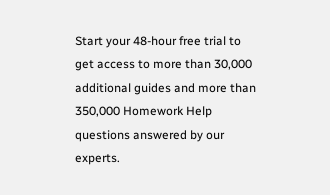Start your 48-hour free trial to get access to more than 30,000 additional guides and more than 350,000 Homework Help questions answered by our experts.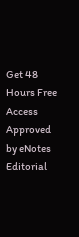Get 48 Hours Free Access
Approved by eNotes Editorial